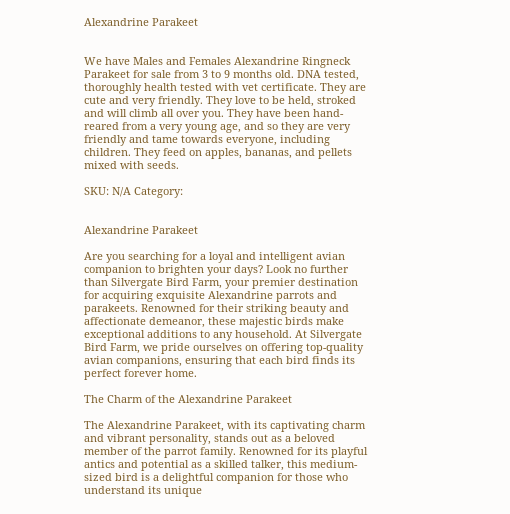Alexandrine Parakeet


We have Males and Females Alexandrine Ringneck Parakeet for sale from 3 to 9 months old. DNA tested, thoroughly health tested with vet certificate. They are cute and very friendly. They love to be held, stroked and will climb all over you. They have been hand-reared from a very young age, and so they are very friendly and tame towards everyone, including children. They feed on apples, bananas, and pellets mixed with seeds.

SKU: N/A Category:


Alexandrine Parakeet

Are you searching for a loyal and intelligent avian companion to brighten your days? Look no further than Silvergate Bird Farm, your premier destination for acquiring exquisite Alexandrine parrots and parakeets. Renowned for their striking beauty and affectionate demeanor, these majestic birds make exceptional additions to any household. At Silvergate Bird Farm, we pride ourselves on offering top-quality avian companions, ensuring that each bird finds its perfect forever home.

The Charm of the Alexandrine Parakeet

The Alexandrine Parakeet, with its captivating charm and vibrant personality, stands out as a beloved member of the parrot family. Renowned for its playful antics and potential as a skilled talker, this medium-sized bird is a delightful companion for those who understand its unique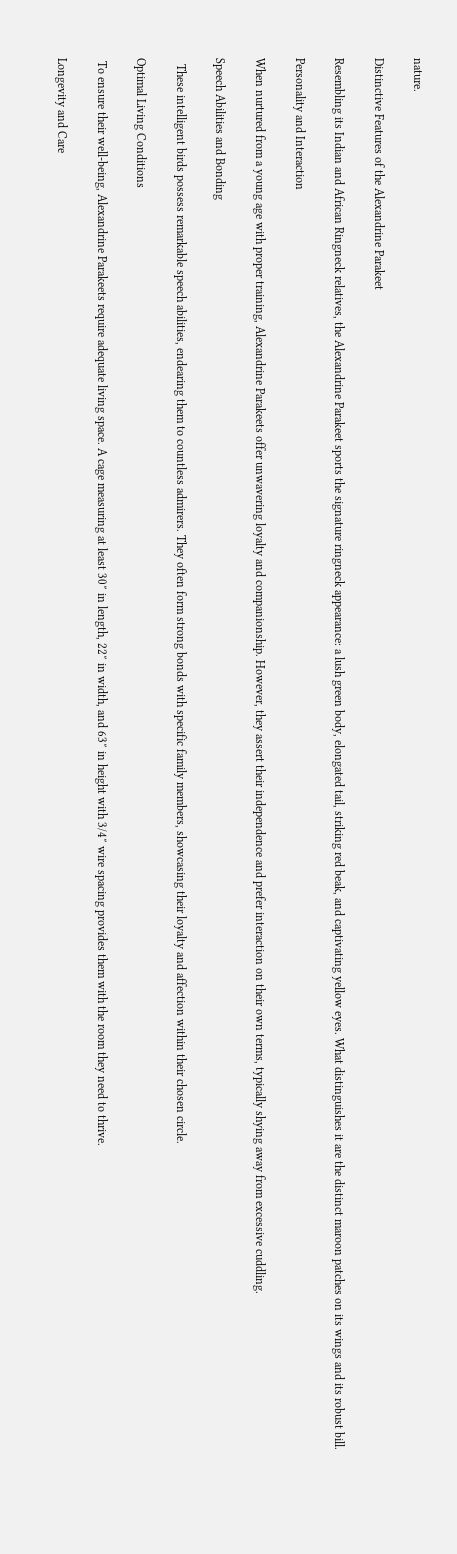nature.

Distinctive Features of the Alexandrine Parakeet

Resembling its Indian and African Ringneck relatives, the Alexandrine Parakeet sports the signature ringneck appearance: a lush green body, elongated tail, striking red beak, and captivating yellow eyes. What distinguishes it are the distinct maroon patches on its wings and its robust bill.

Personality and Interaction

When nurtured from a young age with proper training, Alexandrine Parakeets offer unwavering loyalty and companionship. However, they assert their independence and prefer interaction on their own terms, typically shying away from excessive cuddling.

Speech Abilities and Bonding

  These intelligent birds possess remarkable speech abilities, endearing them to countless admirers. They often form strong bonds with specific family members, showcasing their loyalty and affection within their chosen circle.

Optimal Living Conditions

 To ensure their well-being, Alexandrine Parakeets require adequate living space. A cage measuring at least 30″ in length, 22″ in width, and 63″ in height with 3/4″ wire spacing provides them with the room they need to thrive.

Longevity and Care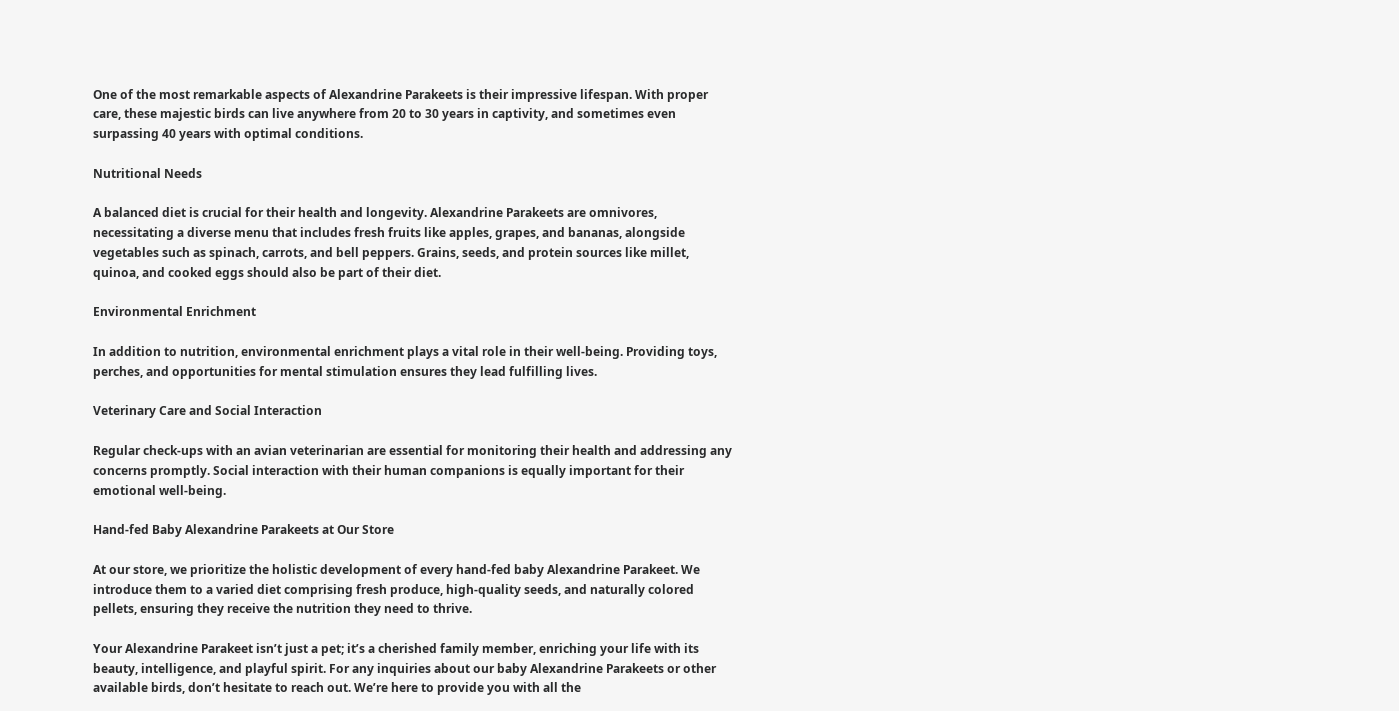One of the most remarkable aspects of Alexandrine Parakeets is their impressive lifespan. With proper care, these majestic birds can live anywhere from 20 to 30 years in captivity, and sometimes even surpassing 40 years with optimal conditions.

Nutritional Needs

A balanced diet is crucial for their health and longevity. Alexandrine Parakeets are omnivores, necessitating a diverse menu that includes fresh fruits like apples, grapes, and bananas, alongside vegetables such as spinach, carrots, and bell peppers. Grains, seeds, and protein sources like millet, quinoa, and cooked eggs should also be part of their diet.

Environmental Enrichment

In addition to nutrition, environmental enrichment plays a vital role in their well-being. Providing toys, perches, and opportunities for mental stimulation ensures they lead fulfilling lives.

Veterinary Care and Social Interaction

Regular check-ups with an avian veterinarian are essential for monitoring their health and addressing any concerns promptly. Social interaction with their human companions is equally important for their emotional well-being.

Hand-fed Baby Alexandrine Parakeets at Our Store

At our store, we prioritize the holistic development of every hand-fed baby Alexandrine Parakeet. We introduce them to a varied diet comprising fresh produce, high-quality seeds, and naturally colored pellets, ensuring they receive the nutrition they need to thrive.

Your Alexandrine Parakeet isn’t just a pet; it’s a cherished family member, enriching your life with its beauty, intelligence, and playful spirit. For any inquiries about our baby Alexandrine Parakeets or other available birds, don’t hesitate to reach out. We’re here to provide you with all the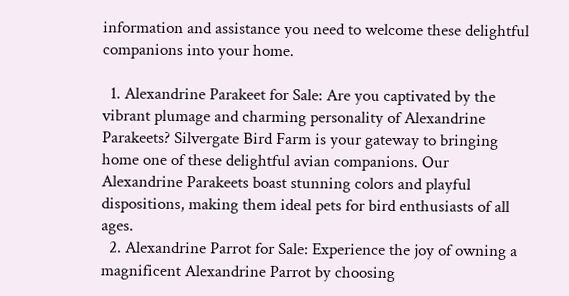information and assistance you need to welcome these delightful companions into your home.

  1. Alexandrine Parakeet for Sale: Are you captivated by the vibrant plumage and charming personality of Alexandrine Parakeets? Silvergate Bird Farm is your gateway to bringing home one of these delightful avian companions. Our Alexandrine Parakeets boast stunning colors and playful dispositions, making them ideal pets for bird enthusiasts of all ages.
  2. Alexandrine Parrot for Sale: Experience the joy of owning a magnificent Alexandrine Parrot by choosing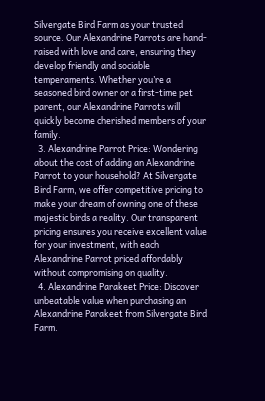Silvergate Bird Farm as your trusted source. Our Alexandrine Parrots are hand-raised with love and care, ensuring they develop friendly and sociable temperaments. Whether you’re a seasoned bird owner or a first-time pet parent, our Alexandrine Parrots will quickly become cherished members of your family.
  3. Alexandrine Parrot Price: Wondering about the cost of adding an Alexandrine Parrot to your household? At Silvergate Bird Farm, we offer competitive pricing to make your dream of owning one of these majestic birds a reality. Our transparent pricing ensures you receive excellent value for your investment, with each Alexandrine Parrot priced affordably without compromising on quality.
  4. Alexandrine Parakeet Price: Discover unbeatable value when purchasing an Alexandrine Parakeet from Silvergate Bird Farm.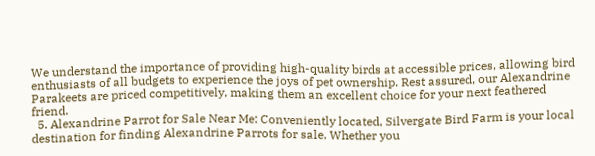We understand the importance of providing high-quality birds at accessible prices, allowing bird enthusiasts of all budgets to experience the joys of pet ownership. Rest assured, our Alexandrine Parakeets are priced competitively, making them an excellent choice for your next feathered friend.
  5. Alexandrine Parrot for Sale Near Me: Conveniently located, Silvergate Bird Farm is your local destination for finding Alexandrine Parrots for sale. Whether you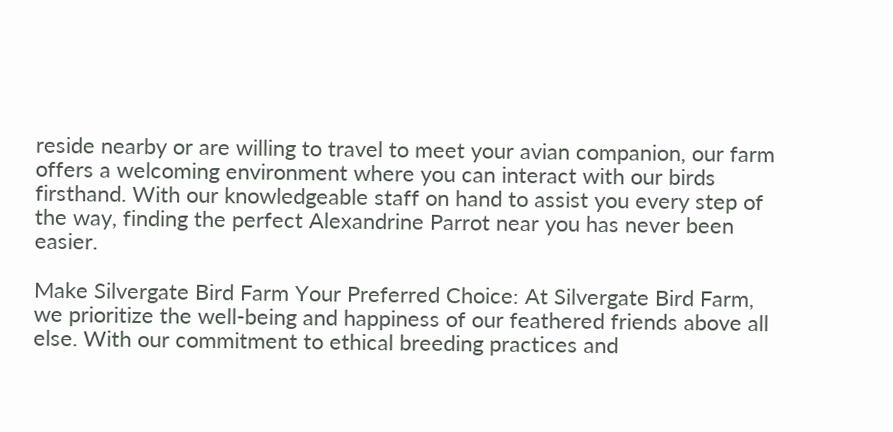reside nearby or are willing to travel to meet your avian companion, our farm offers a welcoming environment where you can interact with our birds firsthand. With our knowledgeable staff on hand to assist you every step of the way, finding the perfect Alexandrine Parrot near you has never been easier.

Make Silvergate Bird Farm Your Preferred Choice: At Silvergate Bird Farm, we prioritize the well-being and happiness of our feathered friends above all else. With our commitment to ethical breeding practices and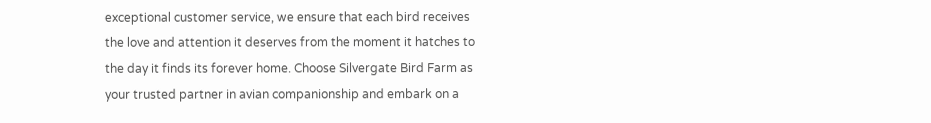exceptional customer service, we ensure that each bird receives the love and attention it deserves from the moment it hatches to the day it finds its forever home. Choose Silvergate Bird Farm as your trusted partner in avian companionship and embark on a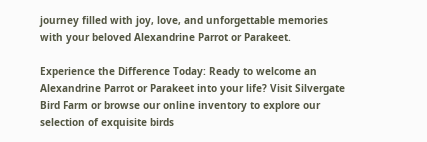journey filled with joy, love, and unforgettable memories with your beloved Alexandrine Parrot or Parakeet.

Experience the Difference Today: Ready to welcome an Alexandrine Parrot or Parakeet into your life? Visit Silvergate Bird Farm or browse our online inventory to explore our selection of exquisite birds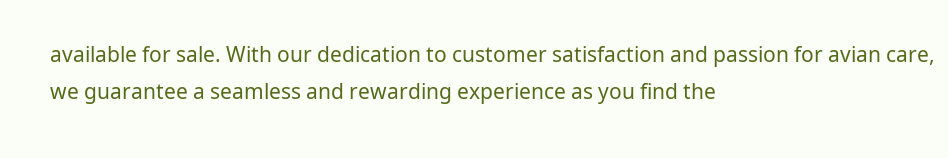available for sale. With our dedication to customer satisfaction and passion for avian care, we guarantee a seamless and rewarding experience as you find the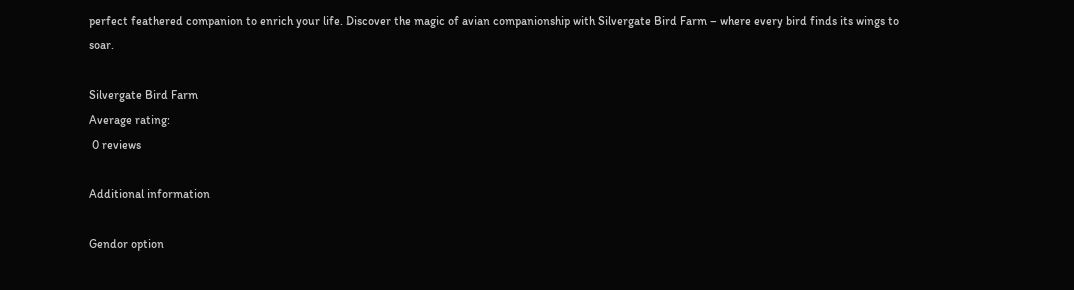perfect feathered companion to enrich your life. Discover the magic of avian companionship with Silvergate Bird Farm – where every bird finds its wings to soar.

Silvergate Bird Farm
Average rating:
 0 reviews

Additional information

Gendor option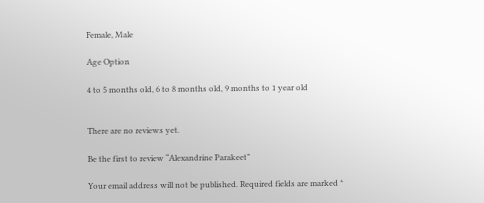Female, Male

Age Option

4 to 5 months old, 6 to 8 months old, 9 months to 1 year old


There are no reviews yet.

Be the first to review “Alexandrine Parakeet”

Your email address will not be published. Required fields are marked *